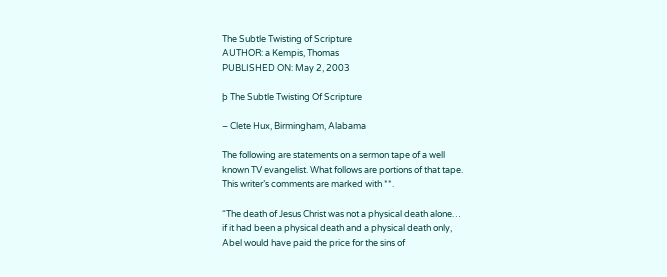The Subtle Twisting of Scripture
AUTHOR: a Kempis, Thomas
PUBLISHED ON: May 2, 2003

þ The Subtle Twisting Of Scripture

– Clete Hux, Birmingham, Alabama

The following are statements on a sermon tape of a well
known TV evangelist. What follows are portions of that tape.
This writer’s comments are marked with **.

“The death of Jesus Christ was not a physical death alone…
if it had been a physical death and a physical death only,
Abel would have paid the price for the sins of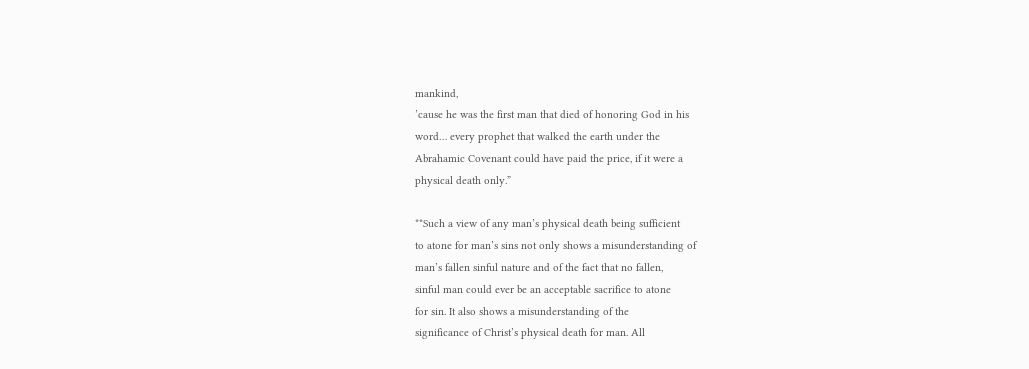mankind,
’cause he was the first man that died of honoring God in his
word… every prophet that walked the earth under the
Abrahamic Covenant could have paid the price, if it were a
physical death only.”

**Such a view of any man’s physical death being sufficient
to atone for man’s sins not only shows a misunderstanding of
man’s fallen sinful nature and of the fact that no fallen,
sinful man could ever be an acceptable sacrifice to atone
for sin. It also shows a misunderstanding of the
significance of Christ’s physical death for man. All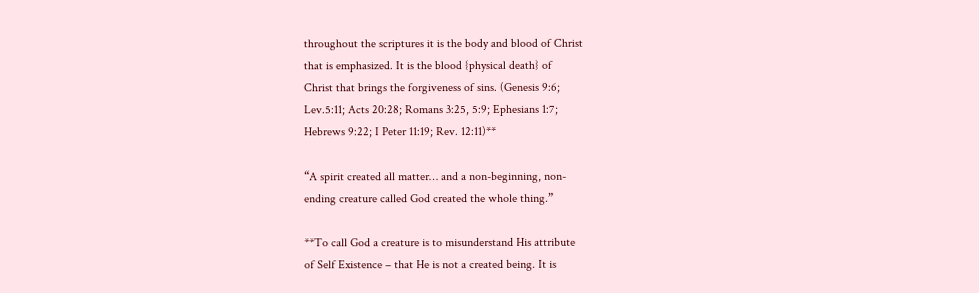throughout the scriptures it is the body and blood of Christ
that is emphasized. It is the blood {physical death} of
Christ that brings the forgiveness of sins. (Genesis 9:6;
Lev.5:11; Acts 20:28; Romans 3:25, 5:9; Ephesians 1:7;
Hebrews 9:22; I Peter 11:19; Rev. 12:11)**

“A spirit created all matter… and a non-beginning, non-
ending creature called God created the whole thing.”

**To call God a creature is to misunderstand His attribute
of Self Existence – that He is not a created being. It is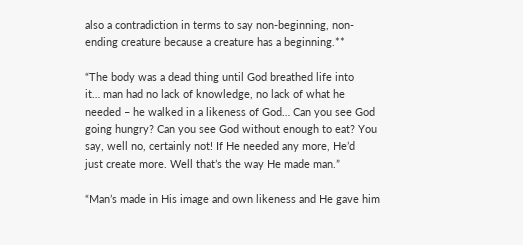also a contradiction in terms to say non-beginning, non-
ending creature because a creature has a beginning.**

“The body was a dead thing until God breathed life into
it… man had no lack of knowledge, no lack of what he
needed – he walked in a likeness of God… Can you see God
going hungry? Can you see God without enough to eat? You
say, well no, certainly not! If He needed any more, He’d
just create more. Well that’s the way He made man.”

“Man’s made in His image and own likeness and He gave him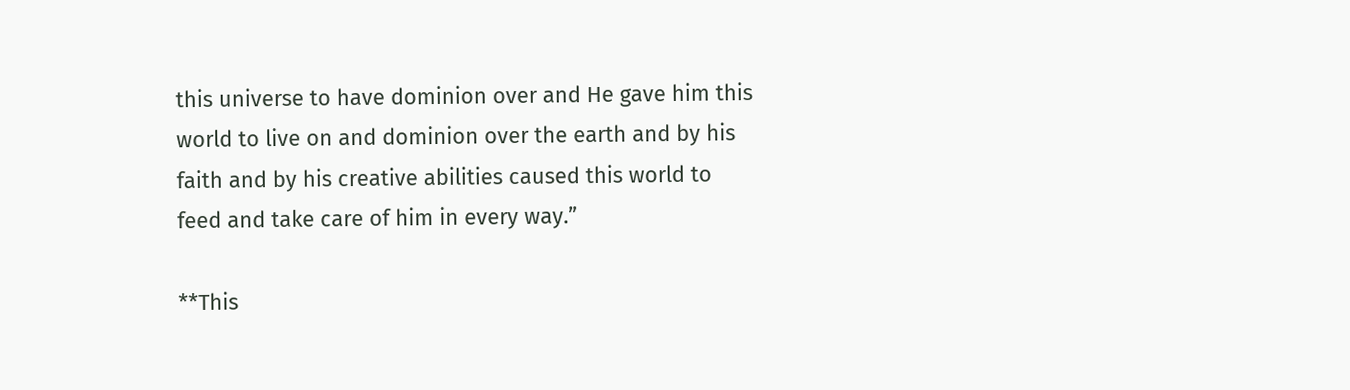this universe to have dominion over and He gave him this
world to live on and dominion over the earth and by his
faith and by his creative abilities caused this world to
feed and take care of him in every way.”

**This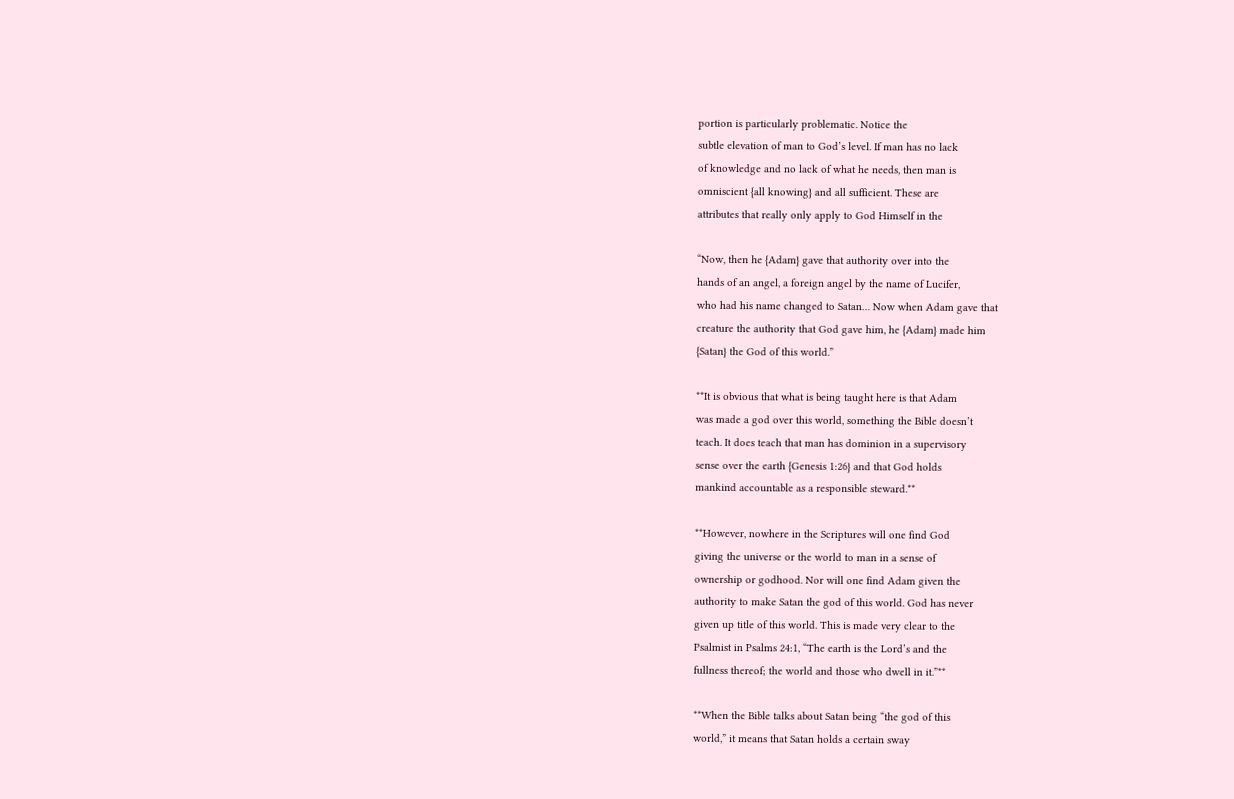portion is particularly problematic. Notice the
subtle elevation of man to God’s level. If man has no lack
of knowledge and no lack of what he needs, then man is
omniscient {all knowing} and all sufficient. These are
attributes that really only apply to God Himself in the

“Now, then he {Adam} gave that authority over into the
hands of an angel, a foreign angel by the name of Lucifer,
who had his name changed to Satan… Now when Adam gave that
creature the authority that God gave him, he {Adam} made him
{Satan} the God of this world.”

**It is obvious that what is being taught here is that Adam
was made a god over this world, something the Bible doesn’t
teach. It does teach that man has dominion in a supervisory
sense over the earth {Genesis 1:26} and that God holds
mankind accountable as a responsible steward.**

**However, nowhere in the Scriptures will one find God
giving the universe or the world to man in a sense of
ownership or godhood. Nor will one find Adam given the
authority to make Satan the god of this world. God has never
given up title of this world. This is made very clear to the
Psalmist in Psalms 24:1, “The earth is the Lord’s and the
fullness thereof; the world and those who dwell in it.”**

**When the Bible talks about Satan being “the god of this
world,” it means that Satan holds a certain sway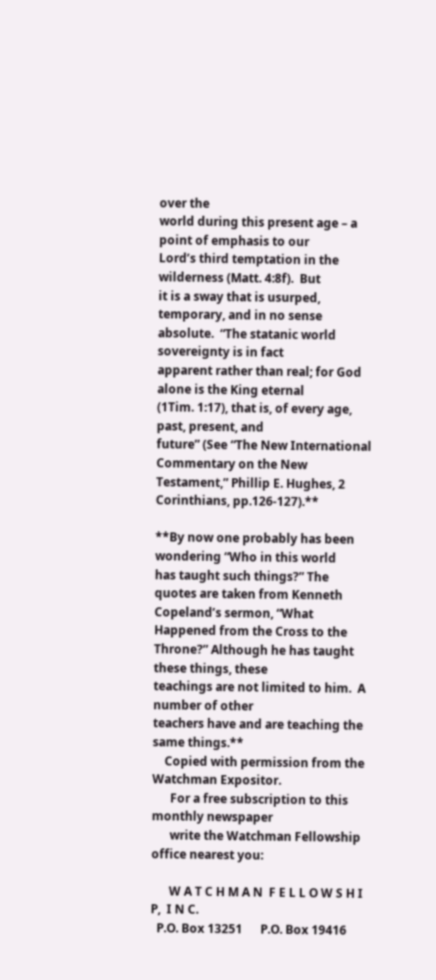over the
world during this present age – a point of emphasis to our
Lord’s third temptation in the wilderness (Matt. 4:8f).  But
it is a sway that is usurped, temporary, and in no sense
absolute.  “The statanic world sovereignty is in fact
apparent rather than real; for God alone is the King eternal
(1Tim. 1:17), that is, of every age, past, present, and
future” (See “The New International Commentary on the New
Testament,” Phillip E. Hughes, 2 Corinthians, pp.126-127).**

**By now one probably has been wondering “Who in this world
has taught such things?” The quotes are taken from Kenneth
Copeland’s sermon, “What Happened from the Cross to the
Throne?” Although he has taught these things, these
teachings are not limited to him.  A number of other
teachers have and are teaching the same things.**
    Copied with permission from the Watchman Expositor.
      For a free subscription to this monthly newspaper
      write the Watchman Fellowship office nearest you:

      W A T C H M A N  F E L L O W S H I P,  I N C.
  P.O. Box 13251      P.O. Box 19416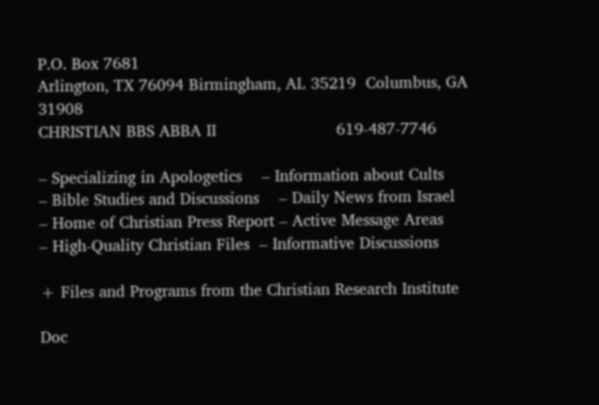P.O. Box 7681
Arlington, TX 76094 Birmingham, AL 35219  Columbus, GA 31908
CHRISTIAN BBS ABBA II                        619-487-7746

– Specializing in Apologetics    – Information about Cults
– Bible Studies and Discussions    – Daily News from Israel
– Home of Christian Press Report – Active Message Areas
– High-Quality Christian Files  – Informative Discussions

+ Files and Programs from the Christian Research Institute

Doc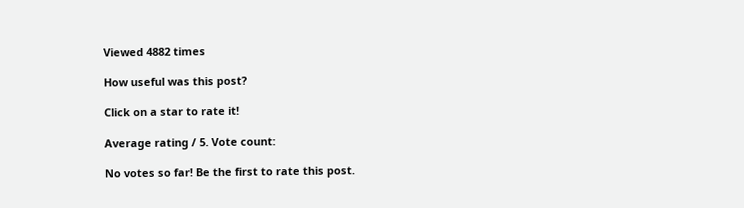Viewed 4882 times

How useful was this post?

Click on a star to rate it!

Average rating / 5. Vote count:

No votes so far! Be the first to rate this post.